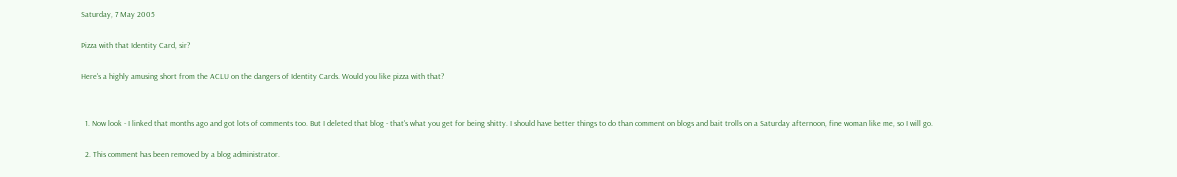Saturday, 7 May 2005

Pizza with that Identity Card, sir?

Here's a highly amusing short from the ACLU on the dangers of Identity Cards. Would you like pizza with that?


  1. Now look - I linked that months ago and got lots of comments too. But I deleted that blog - that's what you get for being shitty. I should have better things to do than comment on blogs and bait trolls on a Saturday afternoon, fine woman like me, so I will go.

  2. This comment has been removed by a blog administrator.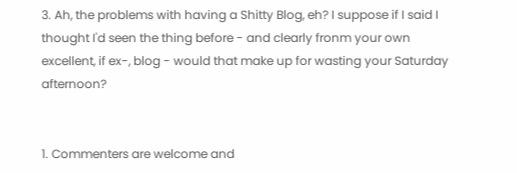3. Ah, the problems with having a Shitty Blog, eh? I suppose if I said I thought I'd seen the thing before - and clearly fronm your own excellent, if ex-, blog - would that make up for wasting your Saturday afternoon?


1. Commenters are welcome and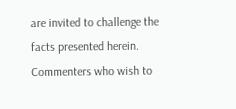are invited to challenge the facts presented herein. Commenters who wish to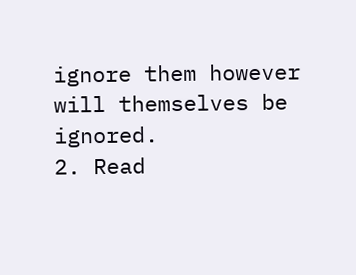ignore them however will themselves be ignored.
2. Read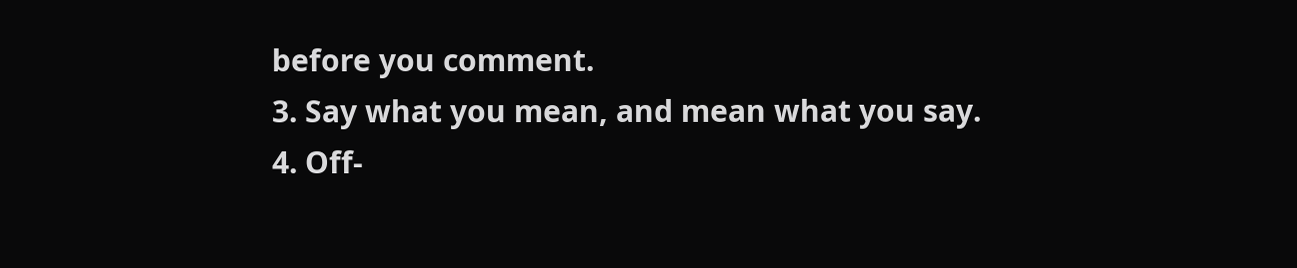before you comment.
3. Say what you mean, and mean what you say.
4. Off-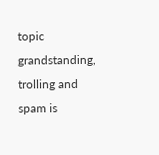topic grandstanding, trolling and spam is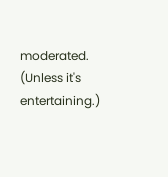moderated. (Unless it's entertaining.)